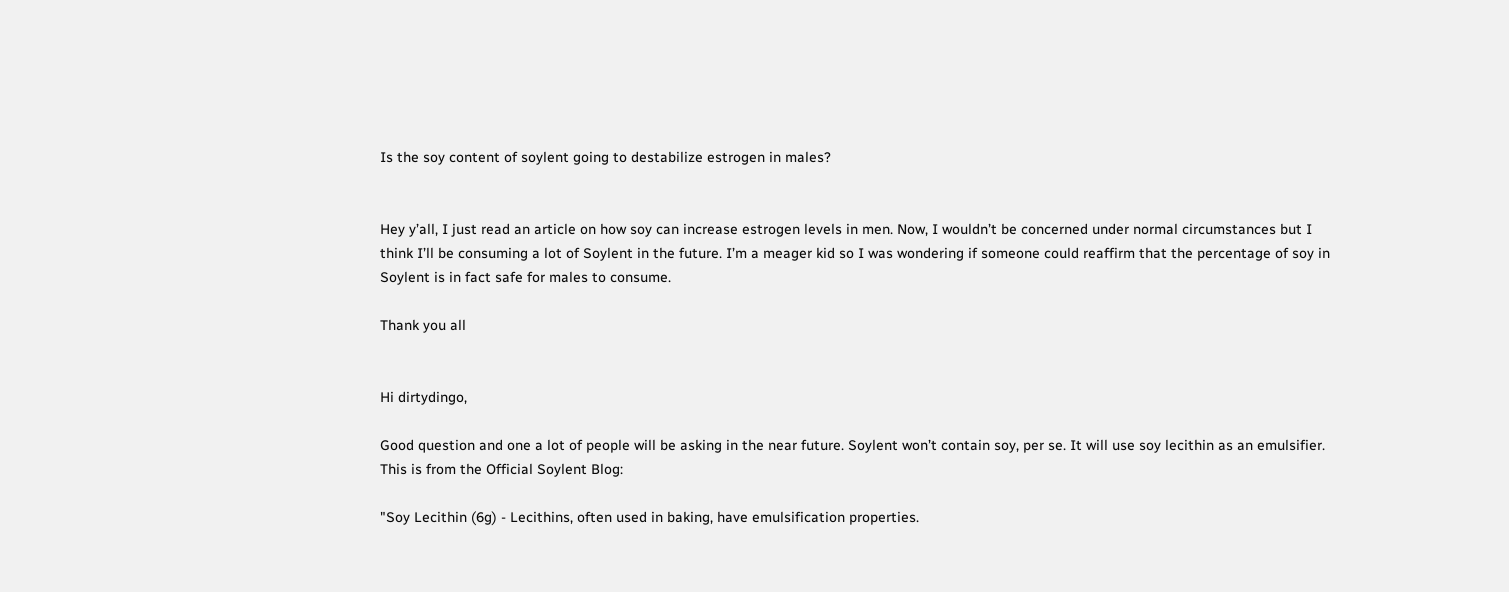Is the soy content of soylent going to destabilize estrogen in males?


Hey y’all, I just read an article on how soy can increase estrogen levels in men. Now, I wouldn’t be concerned under normal circumstances but I think I’ll be consuming a lot of Soylent in the future. I’m a meager kid so I was wondering if someone could reaffirm that the percentage of soy in Soylent is in fact safe for males to consume.

Thank you all


Hi dirtydingo,

Good question and one a lot of people will be asking in the near future. Soylent won’t contain soy, per se. It will use soy lecithin as an emulsifier. This is from the Official Soylent Blog:

"Soy Lecithin (6g) - Lecithins, often used in baking, have emulsification properties.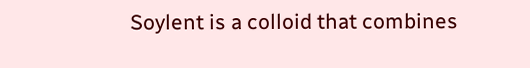Soylent is a colloid that combines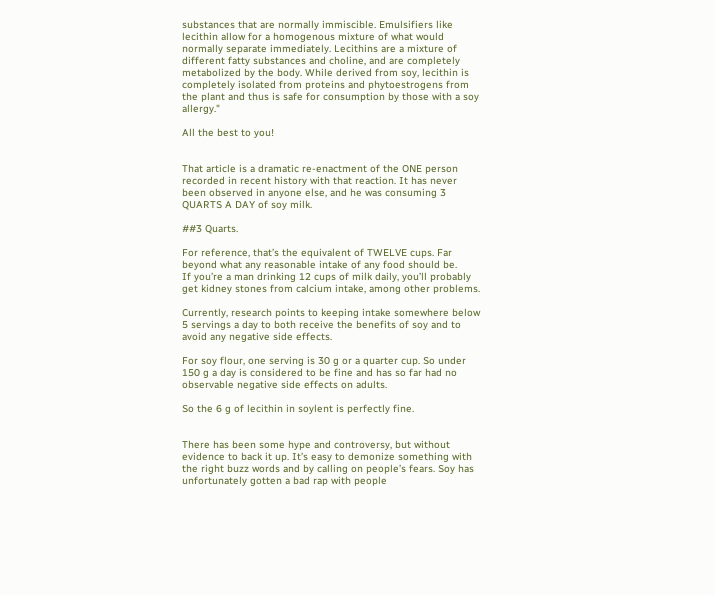substances that are normally immiscible. Emulsifiers like lecithin allow for a homogenous mixture of what would normally separate immediately. Lecithins are a mixture of different fatty substances and choline, and are completely metabolized by the body. While derived from soy, lecithin is completely isolated from proteins and phytoestrogens from the plant and thus is safe for consumption by those with a soy allergy."

All the best to you!


That article is a dramatic re-enactment of the ONE person recorded in recent history with that reaction. It has never been observed in anyone else, and he was consuming 3 QUARTS A DAY of soy milk.

##3 Quarts.

For reference, that’s the equivalent of TWELVE cups. Far beyond what any reasonable intake of any food should be.
If you’re a man drinking 12 cups of milk daily, you’ll probably get kidney stones from calcium intake, among other problems.

Currently, research points to keeping intake somewhere below 5 servings a day to both receive the benefits of soy and to avoid any negative side effects.

For soy flour, one serving is 30 g or a quarter cup. So under 150 g a day is considered to be fine and has so far had no observable negative side effects on adults.

So the 6 g of lecithin in soylent is perfectly fine.


There has been some hype and controversy, but without evidence to back it up. It’s easy to demonize something with the right buzz words and by calling on people’s fears. Soy has unfortunately gotten a bad rap with people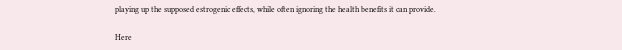playing up the supposed estrogenic effects, while often ignoring the health benefits it can provide.

Here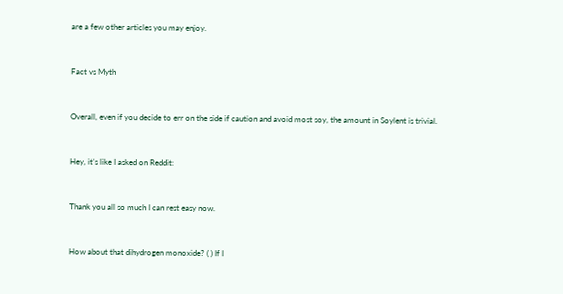are a few other articles you may enjoy.


Fact vs Myth


Overall, even if you decide to err on the side if caution and avoid most soy, the amount in Soylent is trivial.


Hey, it’s like I asked on Reddit:


Thank you all so much I can rest easy now.


How about that dihydrogen monoxide? ( ) If I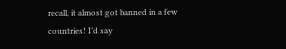recall, it almost got banned in a few countries! I’d say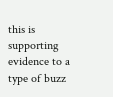this is supporting evidence to a type of buzz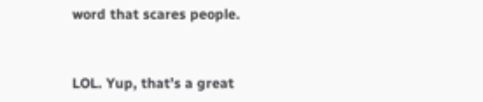word that scares people.


LOL. Yup, that’s a great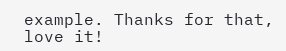example. Thanks for that, love it!